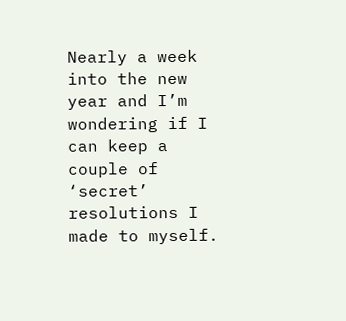Nearly a week into the new year and I’m wondering if I can keep a couple of ‘secret’ resolutions I made to myself.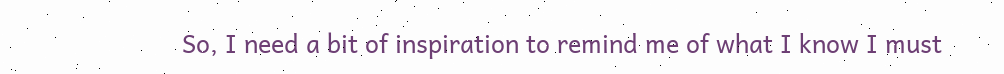So, I need a bit of inspiration to remind me of what I know I must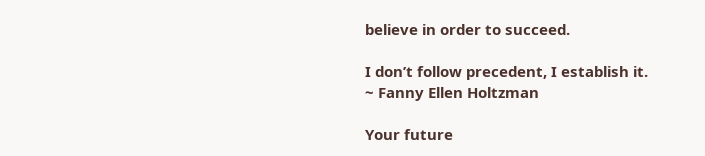believe in order to succeed.

I don’t follow precedent, I establish it.
~ Fanny Ellen Holtzman

Your future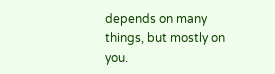depends on many things, but mostly on you.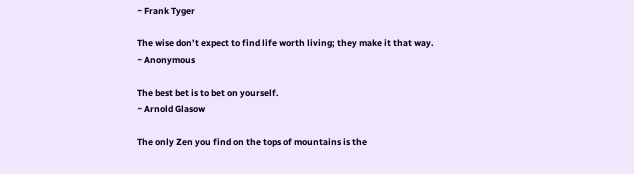~ Frank Tyger

The wise don’t expect to find life worth living; they make it that way.
~ Anonymous

The best bet is to bet on yourself.
~ Arnold Glasow

The only Zen you find on the tops of mountains is the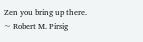Zen you bring up there.
~ Robert M. Pirsig